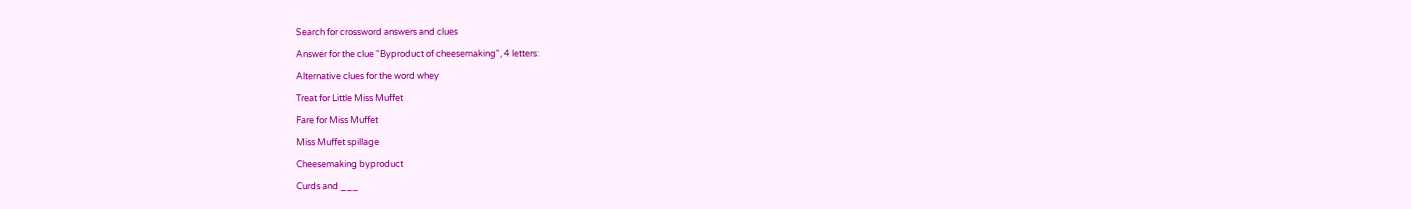Search for crossword answers and clues

Answer for the clue "Byproduct of cheesemaking", 4 letters:

Alternative clues for the word whey

Treat for Little Miss Muffet

Fare for Miss Muffet

Miss Muffet spillage

Cheesemaking byproduct

Curds and ___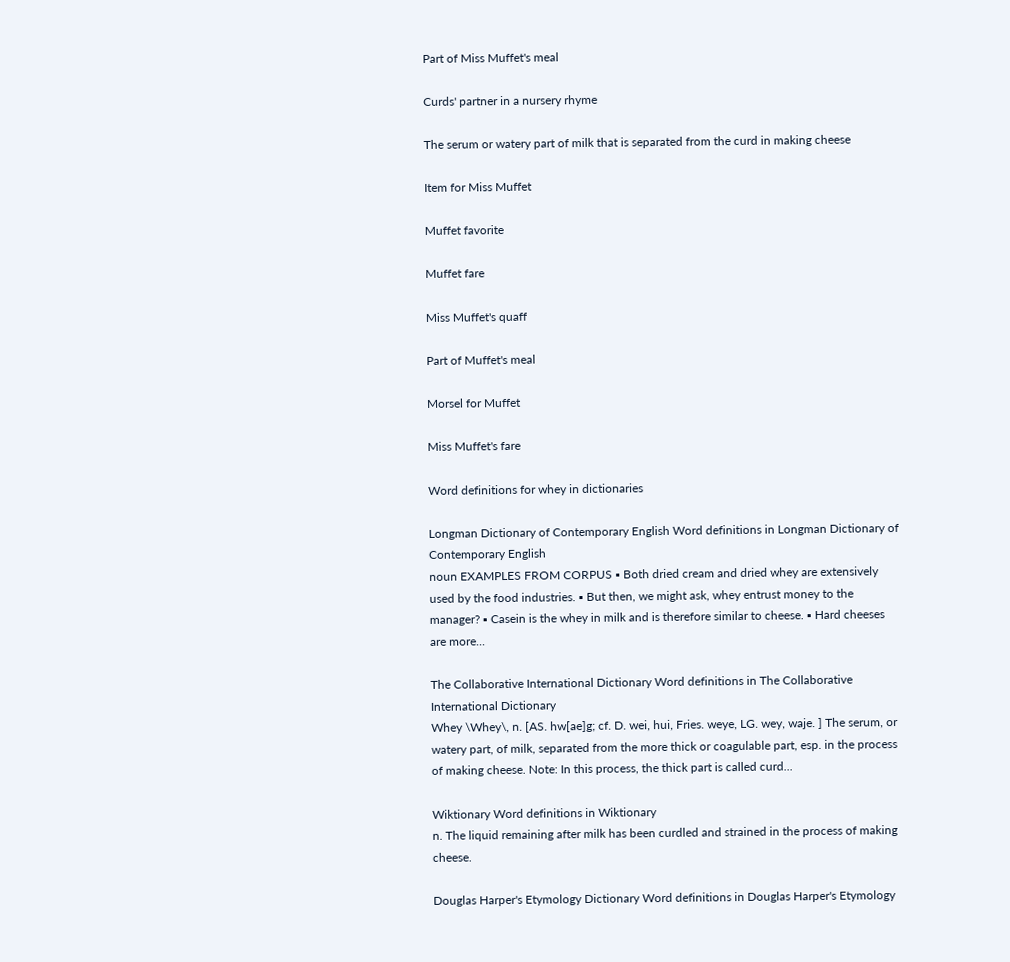Part of Miss Muffet's meal

Curds' partner in a nursery rhyme

The serum or watery part of milk that is separated from the curd in making cheese

Item for Miss Muffet

Muffet favorite

Muffet fare

Miss Muffet's quaff

Part of Muffet's meal

Morsel for Muffet

Miss Muffet's fare

Word definitions for whey in dictionaries

Longman Dictionary of Contemporary English Word definitions in Longman Dictionary of Contemporary English
noun EXAMPLES FROM CORPUS ▪ Both dried cream and dried whey are extensively used by the food industries. ▪ But then, we might ask, whey entrust money to the manager? ▪ Casein is the whey in milk and is therefore similar to cheese. ▪ Hard cheeses are more...

The Collaborative International Dictionary Word definitions in The Collaborative International Dictionary
Whey \Whey\, n. [AS. hw[ae]g; cf. D. wei, hui, Fries. weye, LG. wey, waje. ] The serum, or watery part, of milk, separated from the more thick or coagulable part, esp. in the process of making cheese. Note: In this process, the thick part is called curd...

Wiktionary Word definitions in Wiktionary
n. The liquid remaining after milk has been curdled and strained in the process of making cheese.

Douglas Harper's Etymology Dictionary Word definitions in Douglas Harper's Etymology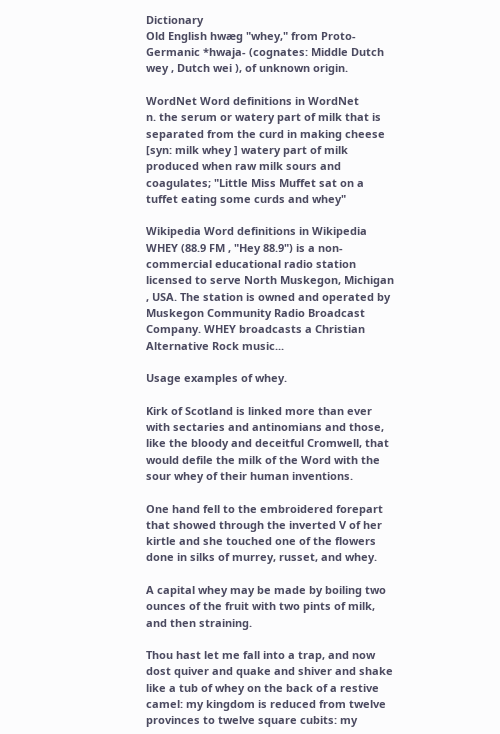Dictionary
Old English hwæg "whey," from Proto-Germanic *hwaja- (cognates: Middle Dutch wey , Dutch wei ), of unknown origin.

WordNet Word definitions in WordNet
n. the serum or watery part of milk that is separated from the curd in making cheese [syn: milk whey ] watery part of milk produced when raw milk sours and coagulates; "Little Miss Muffet sat on a tuffet eating some curds and whey"

Wikipedia Word definitions in Wikipedia
WHEY (88.9 FM , "Hey 88.9") is a non-commercial educational radio station licensed to serve North Muskegon, Michigan , USA. The station is owned and operated by Muskegon Community Radio Broadcast Company. WHEY broadcasts a Christian Alternative Rock music...

Usage examples of whey.

Kirk of Scotland is linked more than ever with sectaries and antinomians and those, like the bloody and deceitful Cromwell, that would defile the milk of the Word with the sour whey of their human inventions.

One hand fell to the embroidered forepart that showed through the inverted V of her kirtle and she touched one of the flowers done in silks of murrey, russet, and whey.

A capital whey may be made by boiling two ounces of the fruit with two pints of milk, and then straining.

Thou hast let me fall into a trap, and now dost quiver and quake and shiver and shake like a tub of whey on the back of a restive camel: my kingdom is reduced from twelve provinces to twelve square cubits: my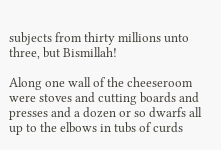subjects from thirty millions unto three, but Bismillah!

Along one wall of the cheeseroom were stoves and cutting boards and presses and a dozen or so dwarfs all up to the elbows in tubs of curds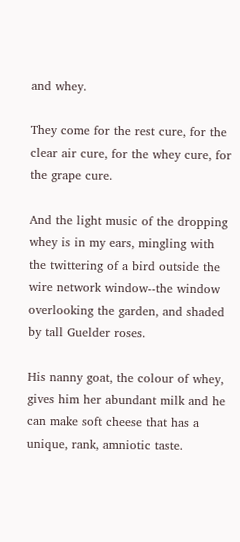and whey.

They come for the rest cure, for the clear air cure, for the whey cure, for the grape cure.

And the light music of the dropping whey is in my ears, mingling with the twittering of a bird outside the wire network window--the window overlooking the garden, and shaded by tall Guelder roses.

His nanny goat, the colour of whey, gives him her abundant milk and he can make soft cheese that has a unique, rank, amniotic taste.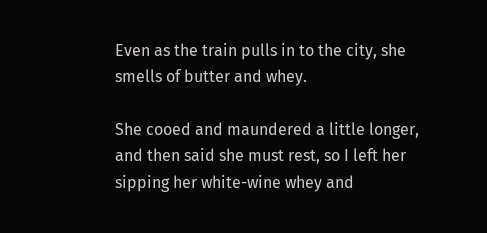Even as the train pulls in to the city, she smells of butter and whey.

She cooed and maundered a little longer, and then said she must rest, so I left her sipping her white-wine whey and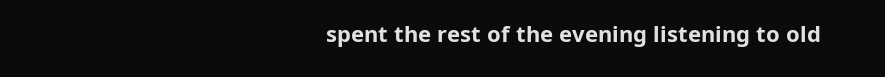spent the rest of the evening listening to old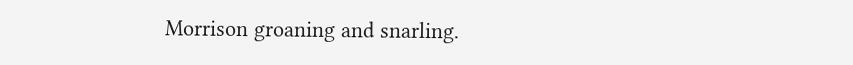Morrison groaning and snarling.